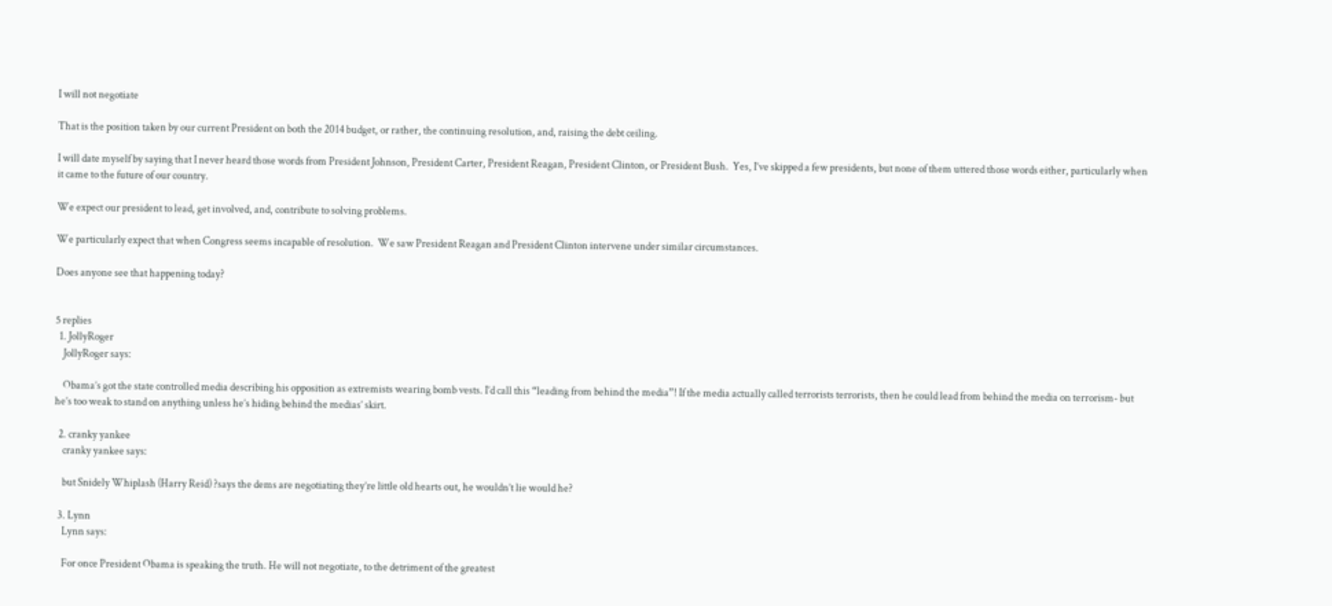I will not negotiate

That is the position taken by our current President on both the 2014 budget, or rather, the continuing resolution, and, raising the debt ceiling.

I will date myself by saying that I never heard those words from President Johnson, President Carter, President Reagan, President Clinton, or President Bush.  Yes, I’ve skipped a few presidents, but none of them uttered those words either, particularly when it came to the future of our country.

We expect our president to lead, get involved, and, contribute to solving problems.

We particularly expect that when Congress seems incapable of resolution.  We saw President Reagan and President Clinton intervene under similar circumstances.

Does anyone see that happening today?


5 replies
  1. JollyRoger
    JollyRoger says:

    Obama’s got the state controlled media describing his opposition as extremists wearing bomb vests. I’d call this “leading from behind the media”! If the media actually called terrorists terrorists, then he could lead from behind the media on terrorism- but he’s too weak to stand on anything unless he’s hiding behind the medias’ skirt.

  2. cranky yankee
    cranky yankee says:

    but Snidely Whiplash (Harry Reid) ?says the dems are negotiating they’re little old hearts out, he wouldn’t lie would he?

  3. Lynn
    Lynn says:

    For once President Obama is speaking the truth. He will not negotiate, to the detriment of the greatest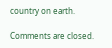country on earth.

Comments are closed.